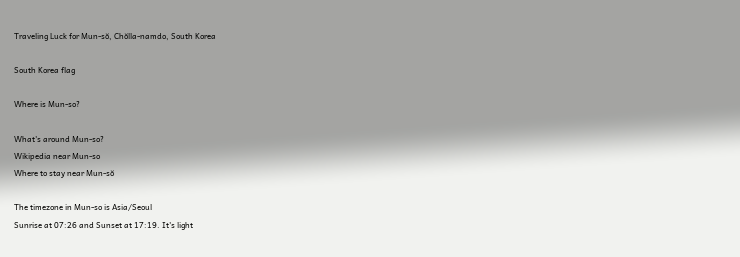Traveling Luck for Mun-sŏ, Chŏlla-namdo, South Korea

South Korea flag

Where is Mun-so?

What's around Mun-so?
Wikipedia near Mun-so
Where to stay near Mun-sŏ

The timezone in Mun-so is Asia/Seoul
Sunrise at 07:26 and Sunset at 17:19. It's light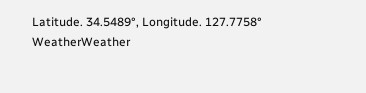Latitude. 34.5489°, Longitude. 127.7758°
WeatherWeather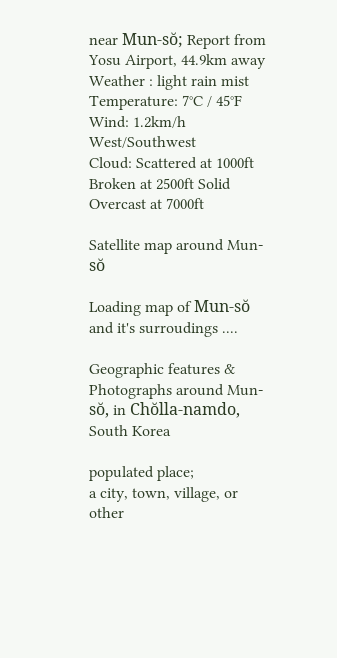near Mun-sŏ; Report from Yosu Airport, 44.9km away
Weather : light rain mist
Temperature: 7°C / 45°F
Wind: 1.2km/h West/Southwest
Cloud: Scattered at 1000ft Broken at 2500ft Solid Overcast at 7000ft

Satellite map around Mun-sŏ

Loading map of Mun-sŏ and it's surroudings ....

Geographic features & Photographs around Mun-sŏ, in Chŏlla-namdo, South Korea

populated place;
a city, town, village, or other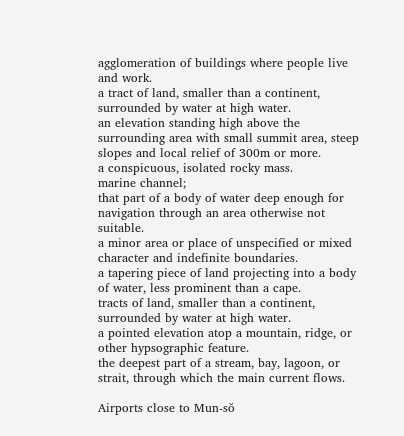agglomeration of buildings where people live and work.
a tract of land, smaller than a continent, surrounded by water at high water.
an elevation standing high above the surrounding area with small summit area, steep slopes and local relief of 300m or more.
a conspicuous, isolated rocky mass.
marine channel;
that part of a body of water deep enough for navigation through an area otherwise not suitable.
a minor area or place of unspecified or mixed character and indefinite boundaries.
a tapering piece of land projecting into a body of water, less prominent than a cape.
tracts of land, smaller than a continent, surrounded by water at high water.
a pointed elevation atop a mountain, ridge, or other hypsographic feature.
the deepest part of a stream, bay, lagoon, or strait, through which the main current flows.

Airports close to Mun-sŏ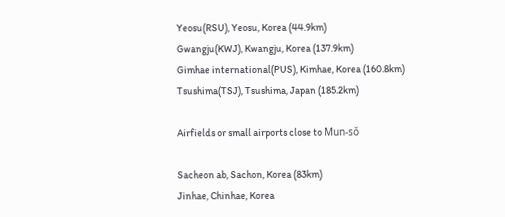Yeosu(RSU), Yeosu, Korea (44.9km)
Gwangju(KWJ), Kwangju, Korea (137.9km)
Gimhae international(PUS), Kimhae, Korea (160.8km)
Tsushima(TSJ), Tsushima, Japan (185.2km)

Airfields or small airports close to Mun-sŏ

Sacheon ab, Sachon, Korea (83km)
Jinhae, Chinhae, Korea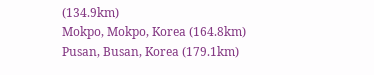(134.9km)
Mokpo, Mokpo, Korea (164.8km)
Pusan, Busan, Korea (179.1km)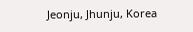Jeonju, Jhunju, Korea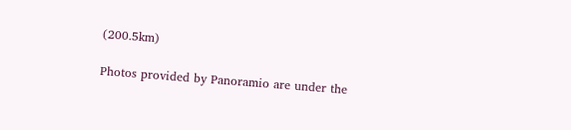(200.5km)

Photos provided by Panoramio are under the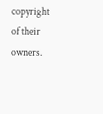copyright of their owners.